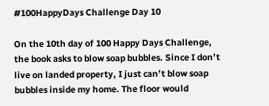#100HappyDays Challenge Day 10

On the 10th day of 100 Happy Days Challenge, the book asks to blow soap bubbles. Since I don’t live on landed property, I just can’t blow soap bubbles inside my home. The floor would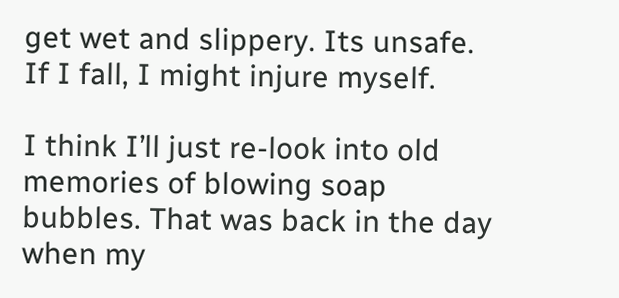get wet and slippery. Its unsafe. If I fall, I might injure myself.

I think I’ll just re-look into old memories of blowing soap bubbles. That was back in the day when my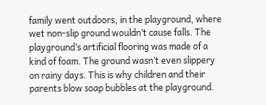family went outdoors, in the playground, where wet non-slip ground wouldn’t cause falls. The playground’s artificial flooring was made of a kind of foam. The ground wasn’t even slippery on rainy days. This is why children and their parents blow soap bubbles at the playground.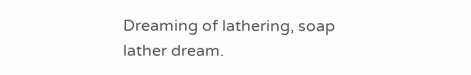Dreaming of lathering, soap lather dream.